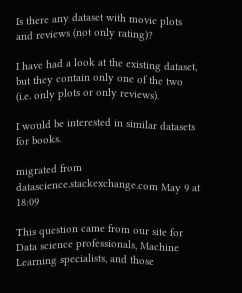Is there any dataset with movie plots and reviews (not only rating)?

I have had a look at the existing dataset, but they contain only one of the two (i.e. only plots or only reviews).

I would be interested in similar datasets for books.

migrated from datascience.stackexchange.com May 9 at 18:09

This question came from our site for Data science professionals, Machine Learning specialists, and those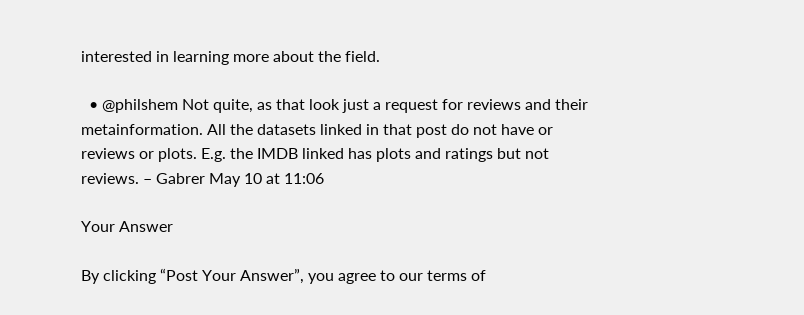interested in learning more about the field.

  • @philshem Not quite, as that look just a request for reviews and their metainformation. All the datasets linked in that post do not have or reviews or plots. E.g. the IMDB linked has plots and ratings but not reviews. – Gabrer May 10 at 11:06

Your Answer

By clicking “Post Your Answer”, you agree to our terms of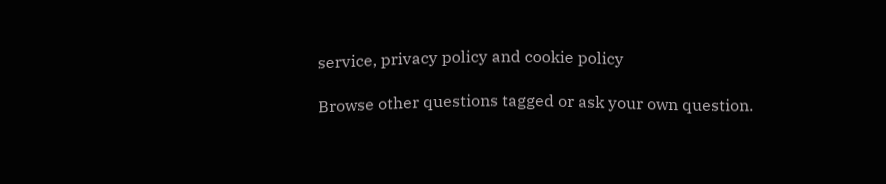service, privacy policy and cookie policy

Browse other questions tagged or ask your own question.